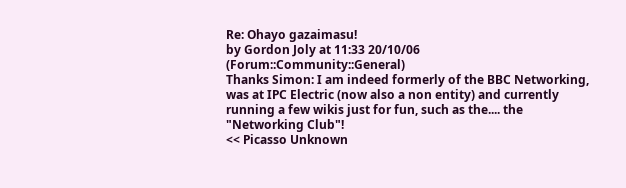Re: Ohayo gazaimasu!
by Gordon Joly at 11:33 20/10/06 (Forum::Community::General)
Thanks Simon: I am indeed formerly of the BBC Networking, was at IPC Electric (now also a non entity) and currently running a few wikis just for fun, such as the.... the "Networking Club"!
<< Picasso Unknown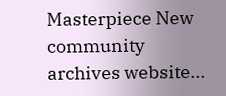Masterpiece New community archives website...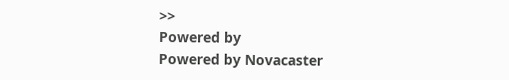>>
Powered by
Powered by Novacaster